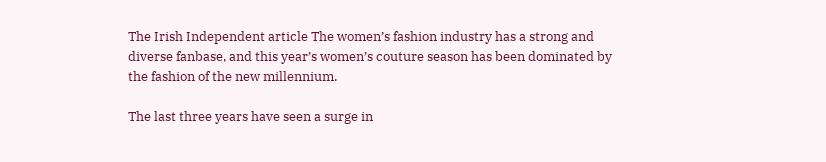The Irish Independent article The women’s fashion industry has a strong and diverse fanbase, and this year’s women’s couture season has been dominated by the fashion of the new millennium.

The last three years have seen a surge in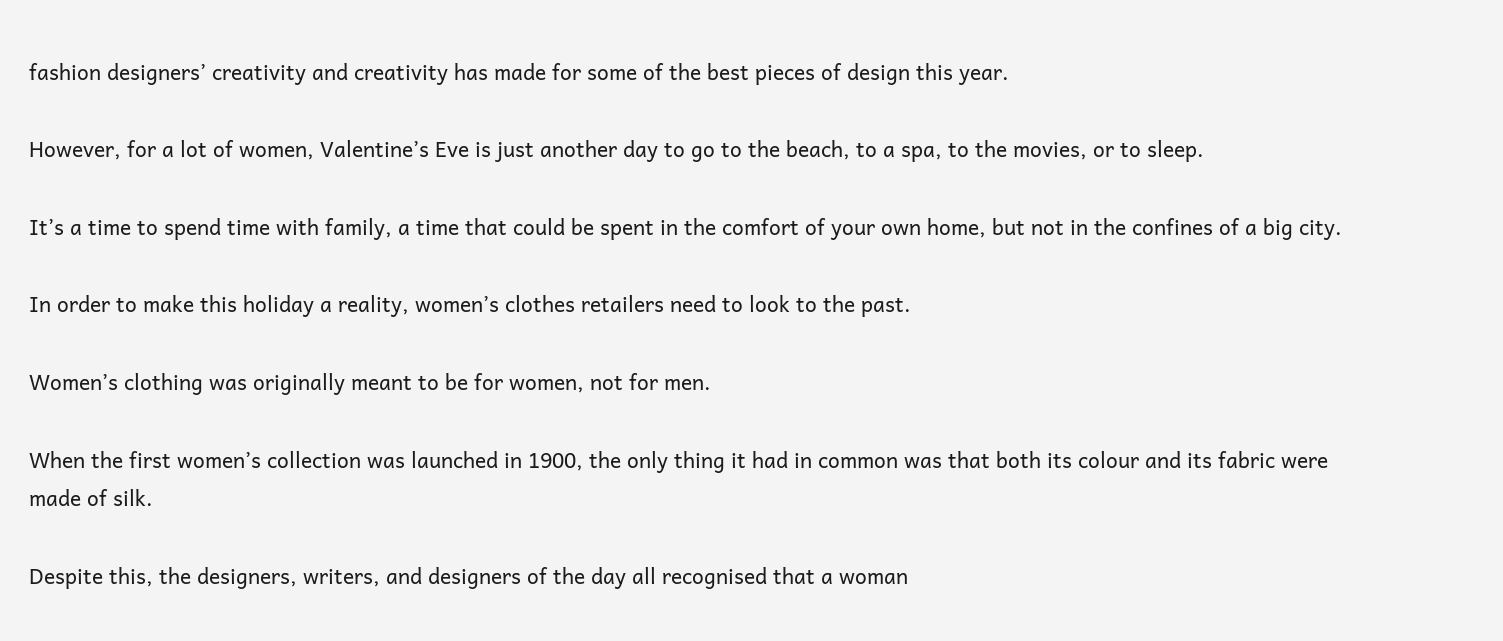fashion designers’ creativity and creativity has made for some of the best pieces of design this year.

However, for a lot of women, Valentine’s Eve is just another day to go to the beach, to a spa, to the movies, or to sleep.

It’s a time to spend time with family, a time that could be spent in the comfort of your own home, but not in the confines of a big city.

In order to make this holiday a reality, women’s clothes retailers need to look to the past.

Women’s clothing was originally meant to be for women, not for men.

When the first women’s collection was launched in 1900, the only thing it had in common was that both its colour and its fabric were made of silk.

Despite this, the designers, writers, and designers of the day all recognised that a woman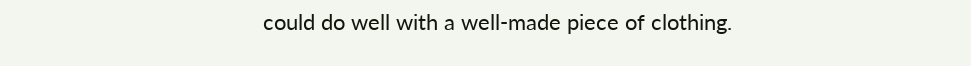could do well with a well-made piece of clothing.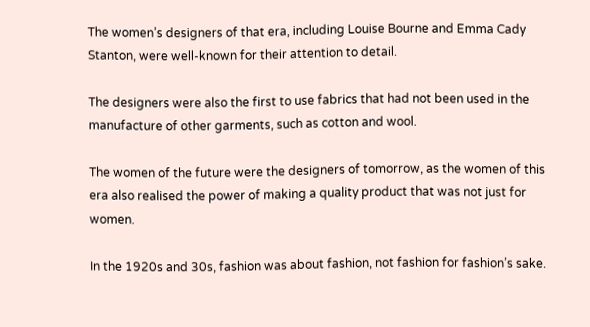The women’s designers of that era, including Louise Bourne and Emma Cady Stanton, were well-known for their attention to detail.

The designers were also the first to use fabrics that had not been used in the manufacture of other garments, such as cotton and wool.

The women of the future were the designers of tomorrow, as the women of this era also realised the power of making a quality product that was not just for women.

In the 1920s and 30s, fashion was about fashion, not fashion for fashion’s sake.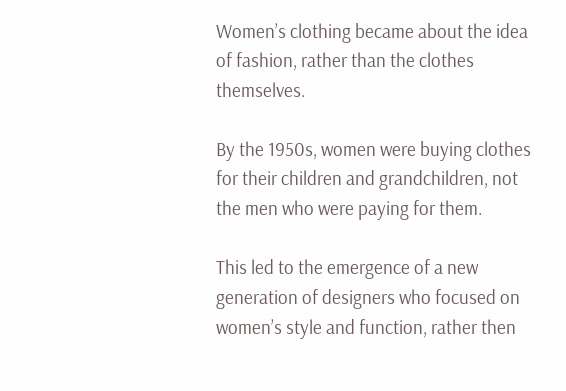Women’s clothing became about the idea of fashion, rather than the clothes themselves.

By the 1950s, women were buying clothes for their children and grandchildren, not the men who were paying for them.

This led to the emergence of a new generation of designers who focused on women’s style and function, rather then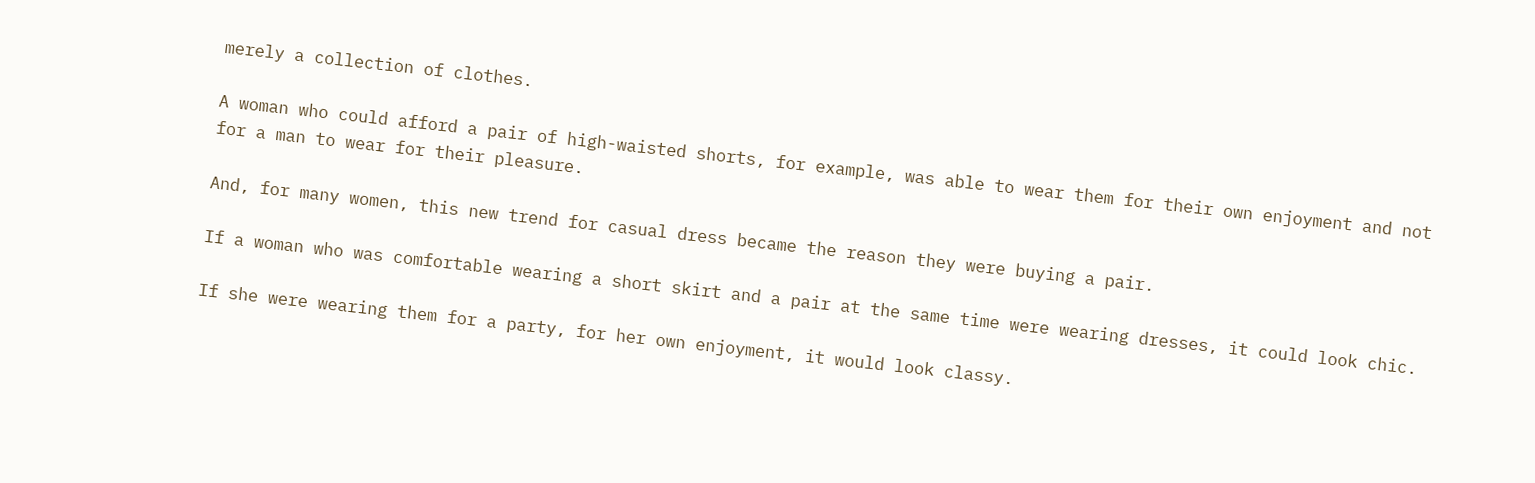merely a collection of clothes.

A woman who could afford a pair of high-waisted shorts, for example, was able to wear them for their own enjoyment and not for a man to wear for their pleasure.

And, for many women, this new trend for casual dress became the reason they were buying a pair.

If a woman who was comfortable wearing a short skirt and a pair at the same time were wearing dresses, it could look chic.

If she were wearing them for a party, for her own enjoyment, it would look classy.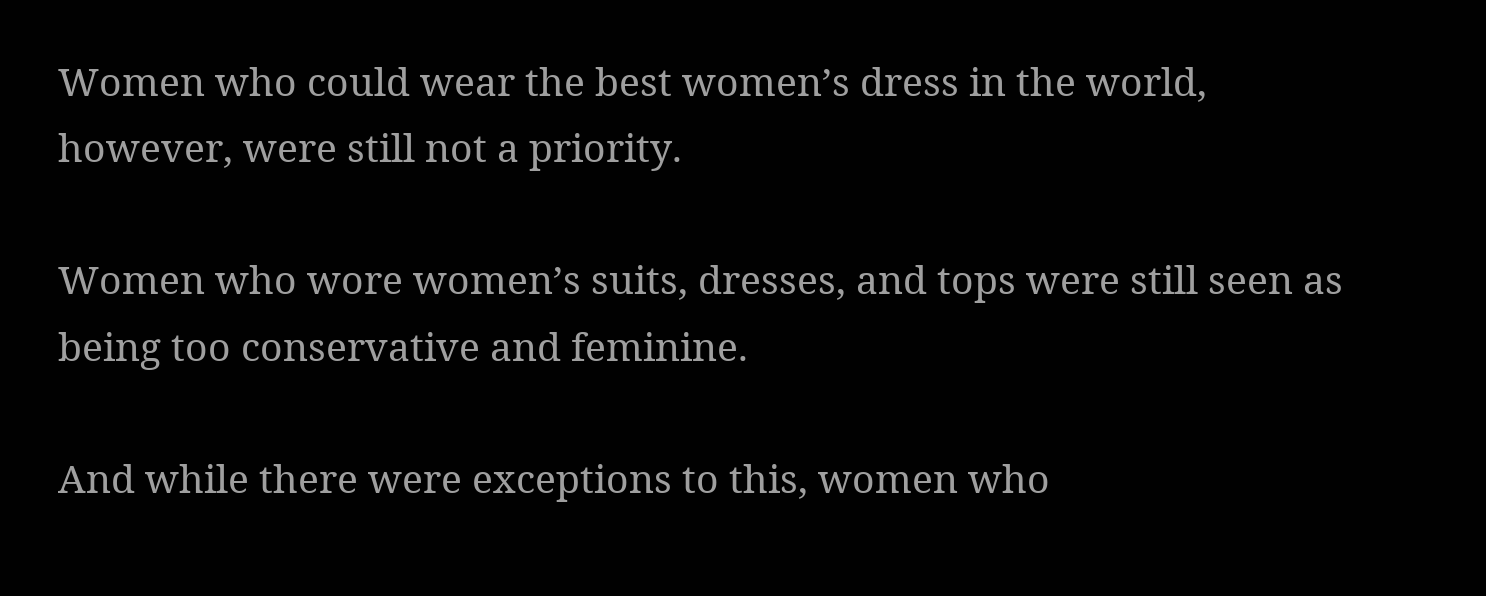Women who could wear the best women’s dress in the world, however, were still not a priority.

Women who wore women’s suits, dresses, and tops were still seen as being too conservative and feminine.

And while there were exceptions to this, women who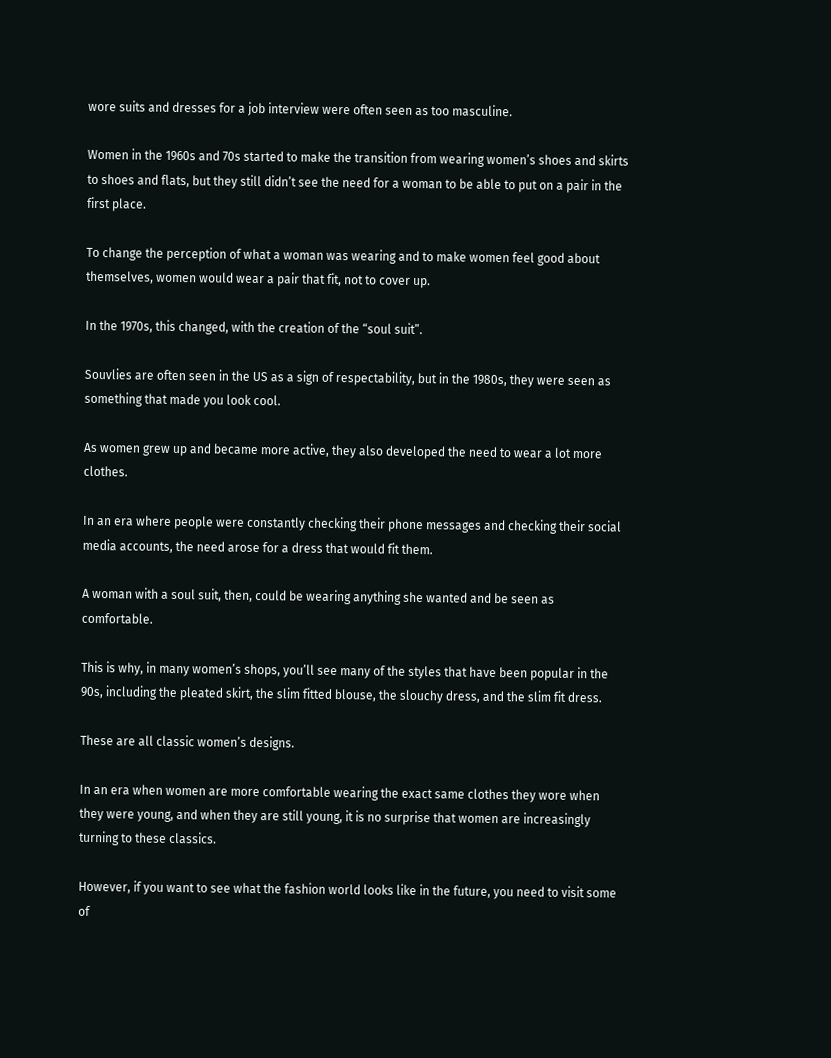wore suits and dresses for a job interview were often seen as too masculine.

Women in the 1960s and 70s started to make the transition from wearing women’s shoes and skirts to shoes and flats, but they still didn’t see the need for a woman to be able to put on a pair in the first place.

To change the perception of what a woman was wearing and to make women feel good about themselves, women would wear a pair that fit, not to cover up.

In the 1970s, this changed, with the creation of the “soul suit”.

Souvlies are often seen in the US as a sign of respectability, but in the 1980s, they were seen as something that made you look cool.

As women grew up and became more active, they also developed the need to wear a lot more clothes.

In an era where people were constantly checking their phone messages and checking their social media accounts, the need arose for a dress that would fit them.

A woman with a soul suit, then, could be wearing anything she wanted and be seen as comfortable.

This is why, in many women’s shops, you’ll see many of the styles that have been popular in the 90s, including the pleated skirt, the slim fitted blouse, the slouchy dress, and the slim fit dress.

These are all classic women’s designs.

In an era when women are more comfortable wearing the exact same clothes they wore when they were young, and when they are still young, it is no surprise that women are increasingly turning to these classics.

However, if you want to see what the fashion world looks like in the future, you need to visit some of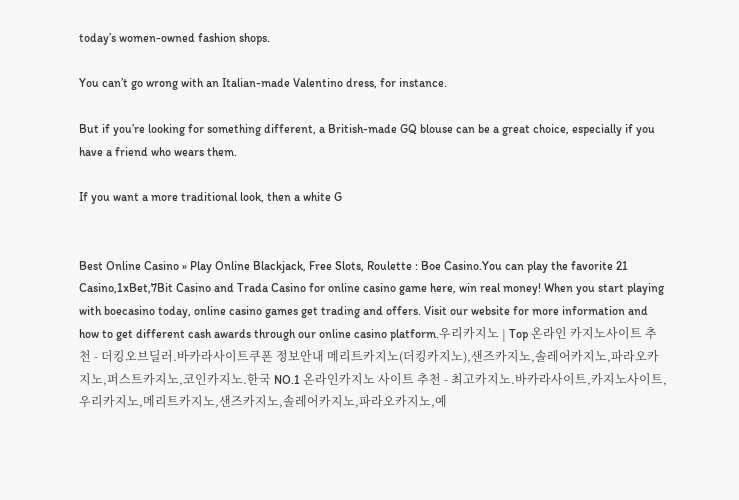today’s women-owned fashion shops.

You can’t go wrong with an Italian-made Valentino dress, for instance.

But if you’re looking for something different, a British-made GQ blouse can be a great choice, especially if you have a friend who wears them.

If you want a more traditional look, then a white G


Best Online Casino » Play Online Blackjack, Free Slots, Roulette : Boe Casino.You can play the favorite 21 Casino,1xBet,7Bit Casino and Trada Casino for online casino game here, win real money! When you start playing with boecasino today, online casino games get trading and offers. Visit our website for more information and how to get different cash awards through our online casino platform.우리카지노 | Top 온라인 카지노사이트 추천 - 더킹오브딜러.바카라사이트쿠폰 정보안내 메리트카지노(더킹카지노),샌즈카지노,솔레어카지노,파라오카지노,퍼스트카지노,코인카지노.한국 NO.1 온라인카지노 사이트 추천 - 최고카지노.바카라사이트,카지노사이트,우리카지노,메리트카지노,샌즈카지노,솔레어카지노,파라오카지노,예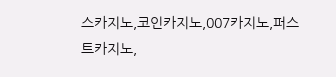스카지노,코인카지노,007카지노,퍼스트카지노,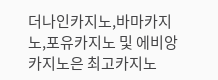더나인카지노,바마카지노,포유카지노 및 에비앙카지노은 최고카지노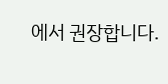에서 권장합니다.